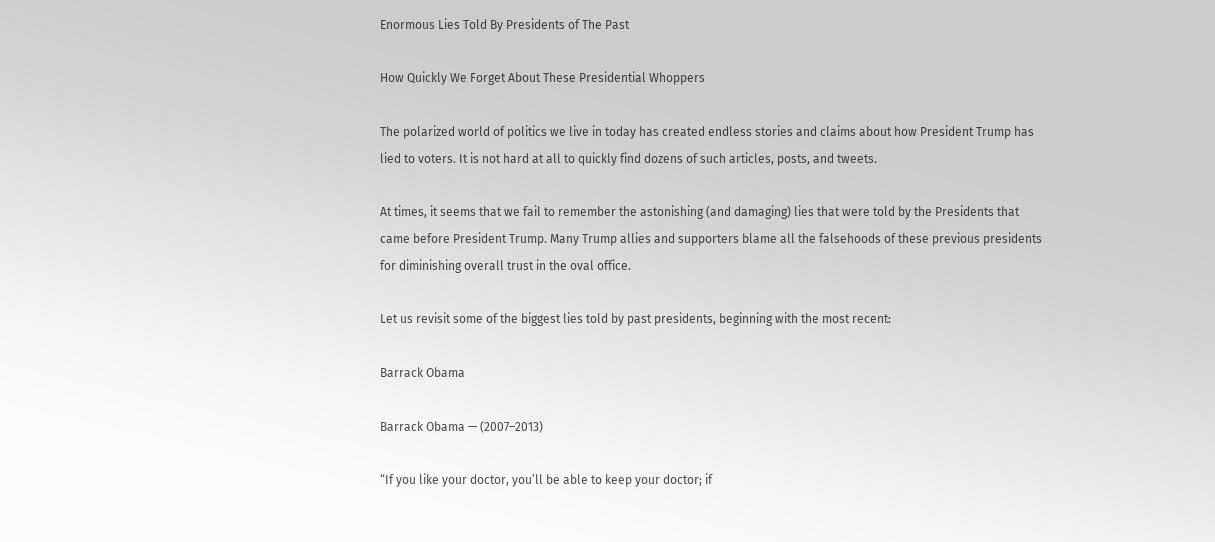Enormous Lies Told By Presidents of The Past

How Quickly We Forget About These Presidential Whoppers

The polarized world of politics we live in today has created endless stories and claims about how President Trump has lied to voters. It is not hard at all to quickly find dozens of such articles, posts, and tweets.

At times, it seems that we fail to remember the astonishing (and damaging) lies that were told by the Presidents that came before President Trump. Many Trump allies and supporters blame all the falsehoods of these previous presidents for diminishing overall trust in the oval office.

Let us revisit some of the biggest lies told by past presidents, beginning with the most recent:

Barrack Obama

Barrack Obama — (2007–2013)

“If you like your doctor, you’ll be able to keep your doctor; if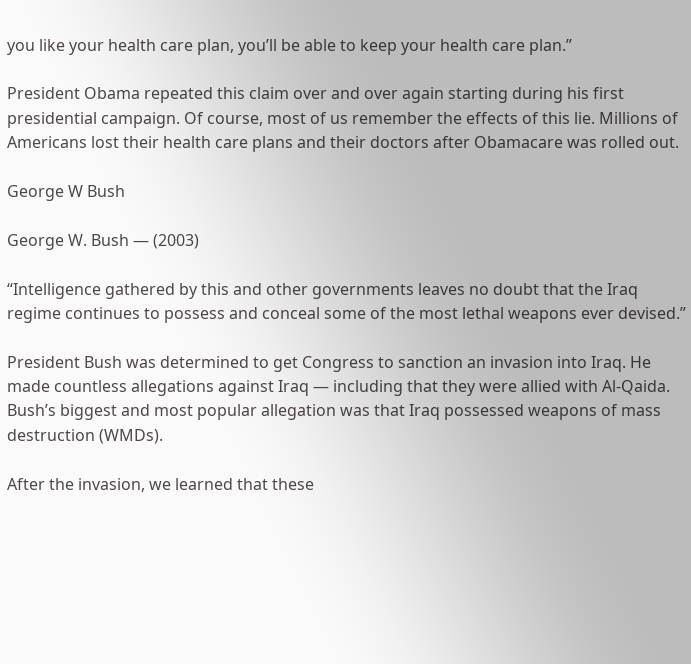you like your health care plan, you’ll be able to keep your health care plan.”

President Obama repeated this claim over and over again starting during his first presidential campaign. Of course, most of us remember the effects of this lie. Millions of Americans lost their health care plans and their doctors after Obamacare was rolled out.

George W Bush

George W. Bush — (2003)

“Intelligence gathered by this and other governments leaves no doubt that the Iraq regime continues to possess and conceal some of the most lethal weapons ever devised.”

President Bush was determined to get Congress to sanction an invasion into Iraq. He made countless allegations against Iraq — including that they were allied with Al-Qaida. Bush’s biggest and most popular allegation was that Iraq possessed weapons of mass destruction (WMDs).

After the invasion, we learned that these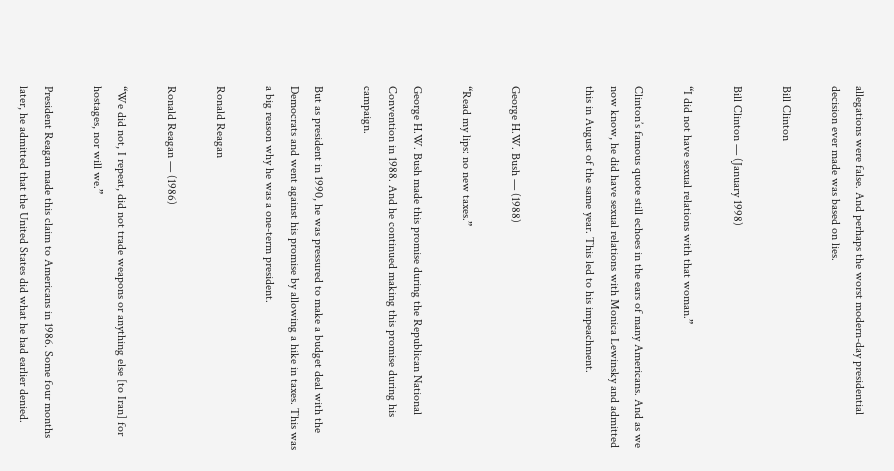allegations were false. And perhaps the worst modern-day presidential decision ever made was based on lies.

Bill Clinton

Bill Clinton — (January 1998)

“I did not have sexual relations with that woman.”

Clinton’s famous quote still echoes in the ears of many Americans. And as we now know, he did have sexual relations with Monica Lewinsky and admitted this in August of the same year. This led to his impeachment.


George H.W. Bush — (1988)

“Read my lips: no new taxes.”

George H.W. Bush made this promise during the Republican National Convention in 1988. And he continued making this promise during his campaign.

But as president in 1990, he was pressured to make a budget deal with the Democrats and went against his promise by allowing a hike in taxes. This was a big reason why he was a one-term president.

Ronald Reagan

Ronald Reagan — (1986)

“We did not, I repeat, did not trade weapons or anything else [to Iran] for hostages, nor will we.”

President Reagan made this claim to Americans in 1986. Some four months later, he admitted that the United States did what he had earlier denied.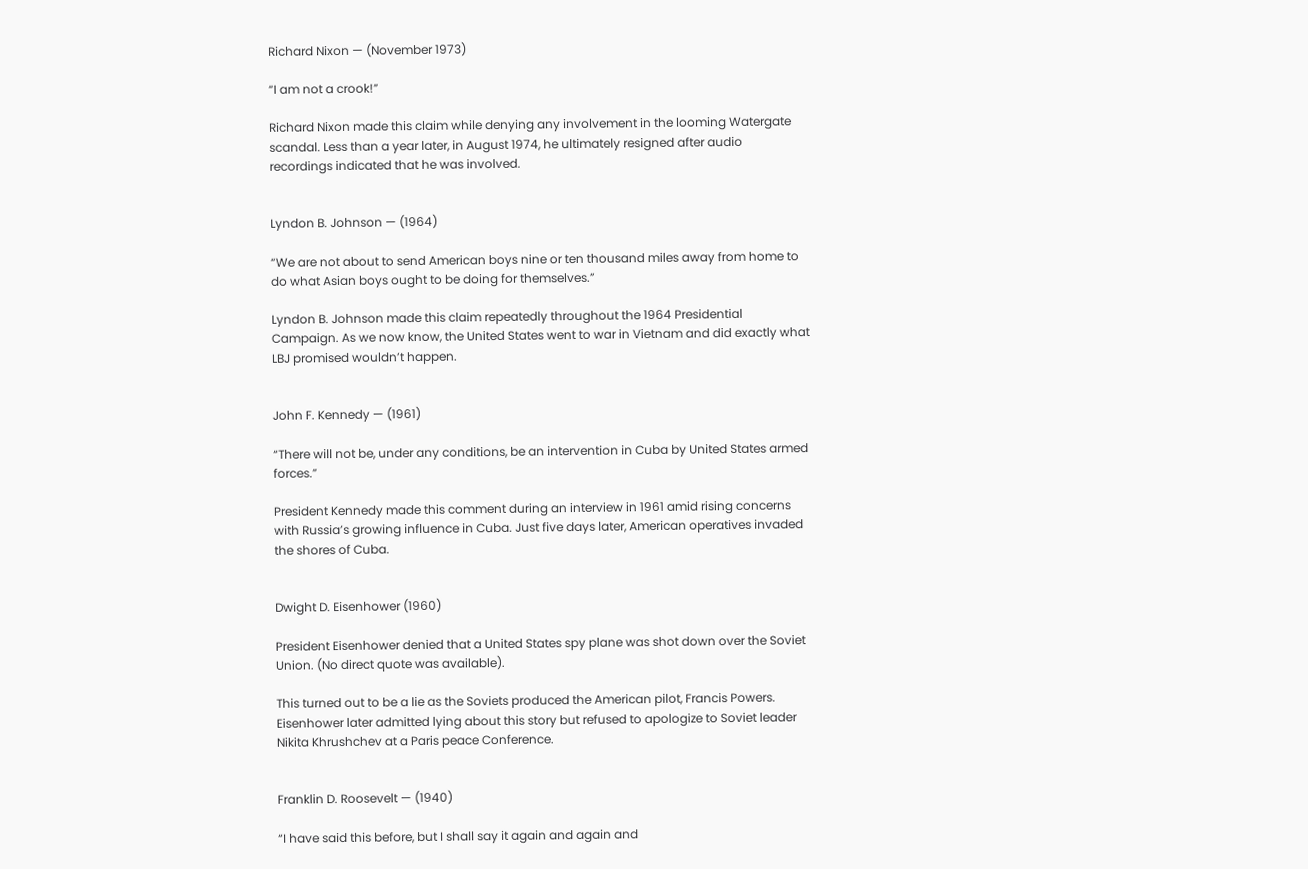Richard Nixon — (November 1973)

“I am not a crook!”

Richard Nixon made this claim while denying any involvement in the looming Watergate scandal. Less than a year later, in August 1974, he ultimately resigned after audio recordings indicated that he was involved.


Lyndon B. Johnson — (1964)

“We are not about to send American boys nine or ten thousand miles away from home to do what Asian boys ought to be doing for themselves.”

Lyndon B. Johnson made this claim repeatedly throughout the 1964 Presidential Campaign. As we now know, the United States went to war in Vietnam and did exactly what LBJ promised wouldn’t happen.


John F. Kennedy — (1961)

“There will not be, under any conditions, be an intervention in Cuba by United States armed forces.”

President Kennedy made this comment during an interview in 1961 amid rising concerns with Russia’s growing influence in Cuba. Just five days later, American operatives invaded the shores of Cuba.


Dwight D. Eisenhower (1960)

President Eisenhower denied that a United States spy plane was shot down over the Soviet Union. (No direct quote was available).

This turned out to be a lie as the Soviets produced the American pilot, Francis Powers. Eisenhower later admitted lying about this story but refused to apologize to Soviet leader Nikita Khrushchev at a Paris peace Conference.


Franklin D. Roosevelt — (1940)

“I have said this before, but I shall say it again and again and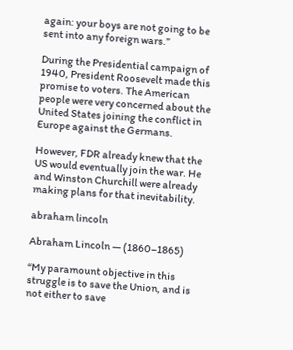again: your boys are not going to be sent into any foreign wars.”

During the Presidential campaign of 1940, President Roosevelt made this promise to voters. The American people were very concerned about the United States joining the conflict in Europe against the Germans.

However, FDR already knew that the US would eventually join the war. He and Winston Churchill were already making plans for that inevitability.

abraham lincoln

Abraham Lincoln — (1860–1865)

“My paramount objective in this struggle is to save the Union, and is not either to save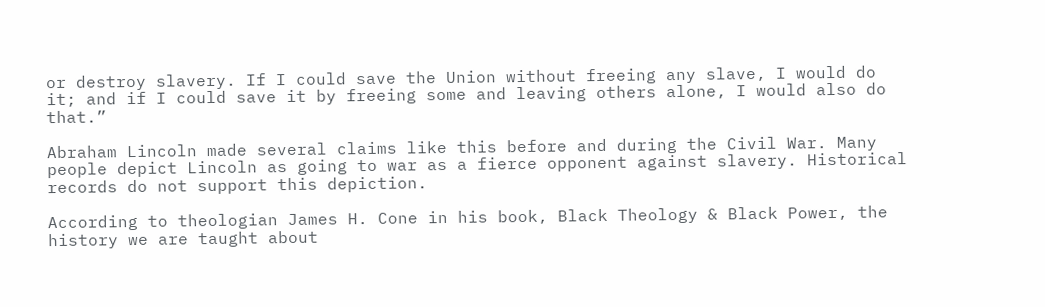or destroy slavery. If I could save the Union without freeing any slave, I would do it; and if I could save it by freeing some and leaving others alone, I would also do that.”

Abraham Lincoln made several claims like this before and during the Civil War. Many people depict Lincoln as going to war as a fierce opponent against slavery. Historical records do not support this depiction.

According to theologian James H. Cone in his book, Black Theology & Black Power, the history we are taught about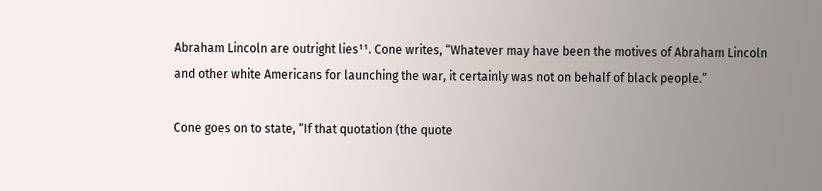Abraham Lincoln are outright lies¹¹. Cone writes, “Whatever may have been the motives of Abraham Lincoln and other white Americans for launching the war, it certainly was not on behalf of black people.”

Cone goes on to state, “If that quotation (the quote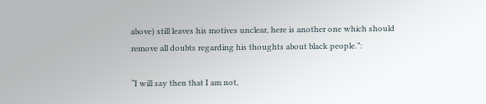above) still leaves his motives unclear, here is another one which should remove all doubts regarding his thoughts about black people.”:

“I will say then that I am not,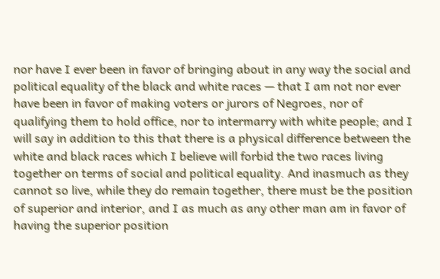nor have I ever been in favor of bringing about in any way the social and political equality of the black and white races — that I am not nor ever have been in favor of making voters or jurors of Negroes, nor of qualifying them to hold office, nor to intermarry with white people; and I will say in addition to this that there is a physical difference between the white and black races which I believe will forbid the two races living together on terms of social and political equality. And inasmuch as they cannot so live, while they do remain together, there must be the position of superior and interior, and I as much as any other man am in favor of having the superior position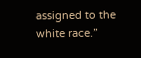assigned to the white race.”